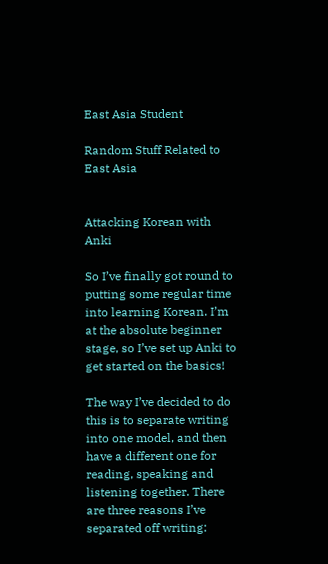East Asia Student

Random Stuff Related to East Asia


Attacking Korean with Anki

So I’ve finally got round to putting some regular time into learning Korean. I’m at the absolute beginner stage, so I’ve set up Anki to get started on the basics!

The way I’ve decided to do this is to separate writing into one model, and then have a different one for reading, speaking and listening together. There are three reasons I’ve separated off writing: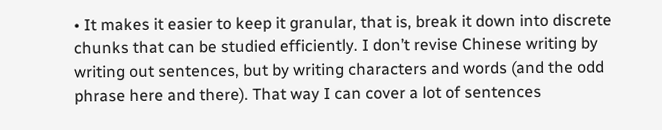• It makes it easier to keep it granular, that is, break it down into discrete chunks that can be studied efficiently. I don’t revise Chinese writing by writing out sentences, but by writing characters and words (and the odd phrase here and there). That way I can cover a lot of sentences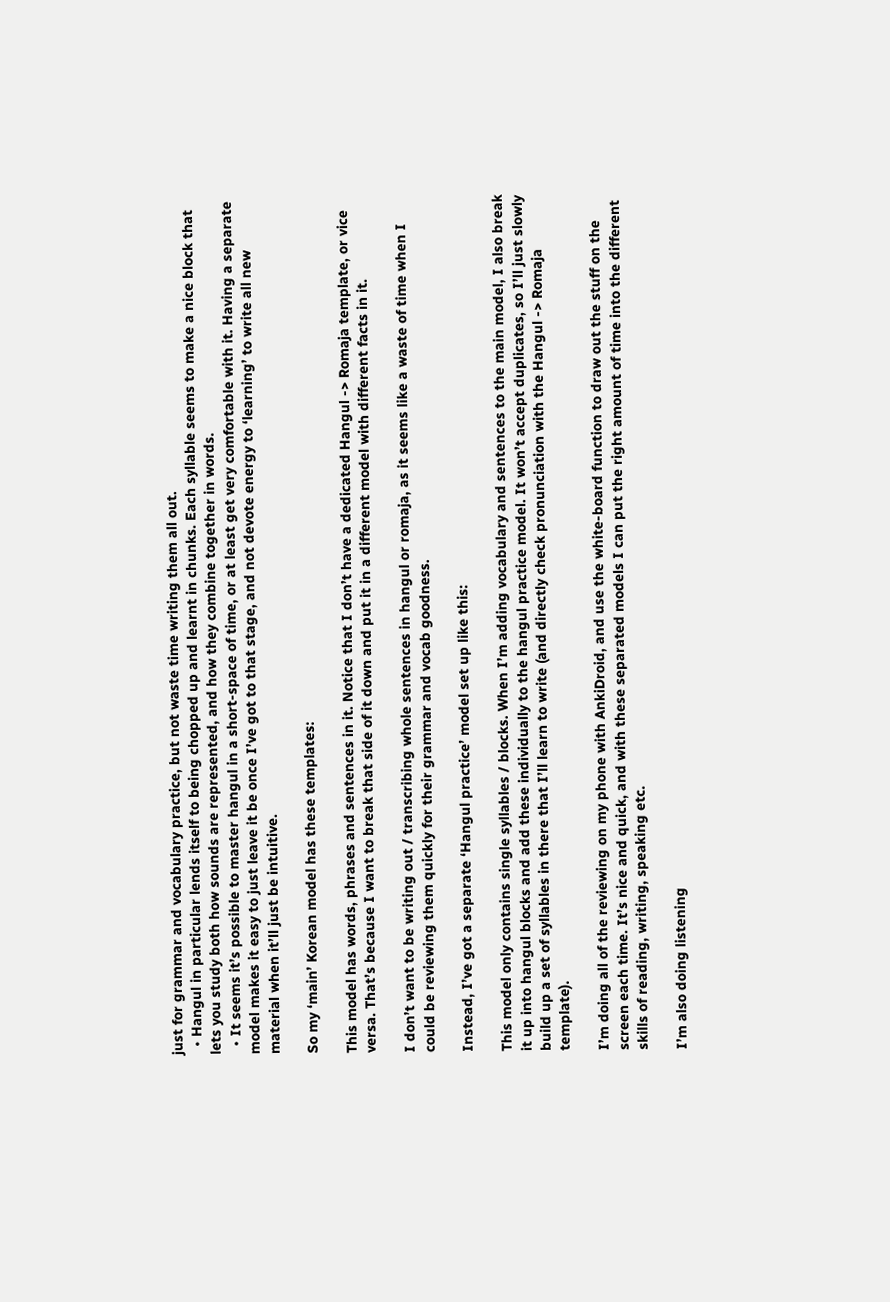just for grammar and vocabulary practice, but not waste time writing them all out.
  • Hangul in particular lends itself to being chopped up and learnt in chunks. Each syllable seems to make a nice block that lets you study both how sounds are represented, and how they combine together in words.
  • It seems it’s possible to master hangul in a short-space of time, or at least get very comfortable with it. Having a separate model makes it easy to just leave it be once I’ve got to that stage, and not devote energy to ‘learning’ to write all new material when it’ll just be intuitive.

So my ‘main’ Korean model has these templates:

This model has words, phrases and sentences in it. Notice that I don’t have a dedicated Hangul -> Romaja template, or vice versa. That’s because I want to break that side of it down and put it in a different model with different facts in it.

I don’t want to be writing out / transcribing whole sentences in hangul or romaja, as it seems like a waste of time when I could be reviewing them quickly for their grammar and vocab goodness.

Instead, I’ve got a separate ‘Hangul practice’ model set up like this:

This model only contains single syllables / blocks. When I’m adding vocabulary and sentences to the main model, I also break it up into hangul blocks and add these individually to the hangul practice model. It won’t accept duplicates, so I’ll just slowly build up a set of syllables in there that I’ll learn to write (and directly check pronunciation with the Hangul -> Romaja template).

I’m doing all of the reviewing on my phone with AnkiDroid, and use the white-board function to draw out the stuff on the screen each time. It’s nice and quick, and with these separated models I can put the right amount of time into the different skills of reading, writing, speaking etc.

I’m also doing listening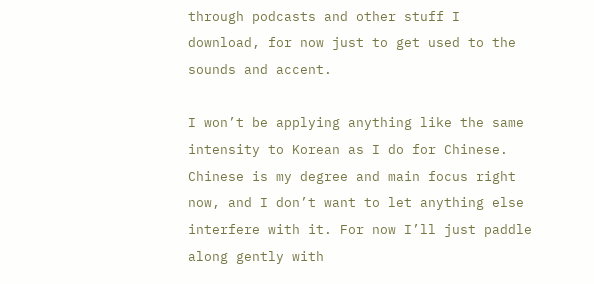through podcasts and other stuff I download, for now just to get used to the sounds and accent.

I won’t be applying anything like the same intensity to Korean as I do for Chinese. Chinese is my degree and main focus right now, and I don’t want to let anything else interfere with it. For now I’ll just paddle along gently with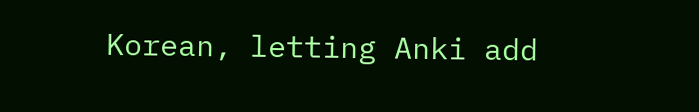Korean, letting Anki add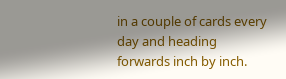in a couple of cards every day and heading forwards inch by inch.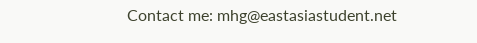Contact me: mhg@eastasiastudent.net